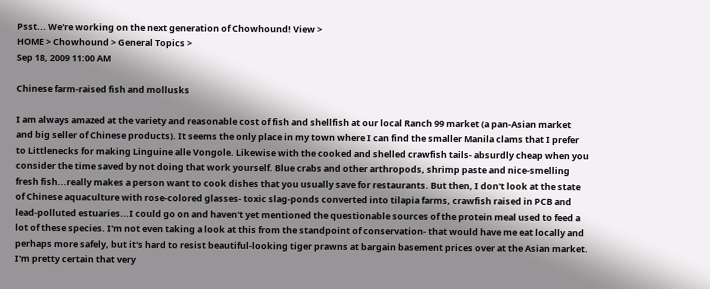Psst... We're working on the next generation of Chowhound! View >
HOME > Chowhound > General Topics >
Sep 18, 2009 11:00 AM

Chinese farm-raised fish and mollusks

I am always amazed at the variety and reasonable cost of fish and shellfish at our local Ranch 99 market (a pan-Asian market and big seller of Chinese products). It seems the only place in my town where I can find the smaller Manila clams that I prefer to Littlenecks for making Linguine alle Vongole. Likewise with the cooked and shelled crawfish tails- absurdly cheap when you consider the time saved by not doing that work yourself. Blue crabs and other arthropods, shrimp paste and nice-smelling fresh fish...really makes a person want to cook dishes that you usually save for restaurants. But then, I don't look at the state of Chinese aquaculture with rose-colored glasses- toxic slag-ponds converted into tilapia farms, crawfish raised in PCB and lead-polluted estuaries...I could go on and haven't yet mentioned the questionable sources of the protein meal used to feed a lot of these species. I'm not even taking a look at this from the standpoint of conservation- that would have me eat locally and perhaps more safely, but it's hard to resist beautiful-looking tiger prawns at bargain basement prices over at the Asian market. I'm pretty certain that very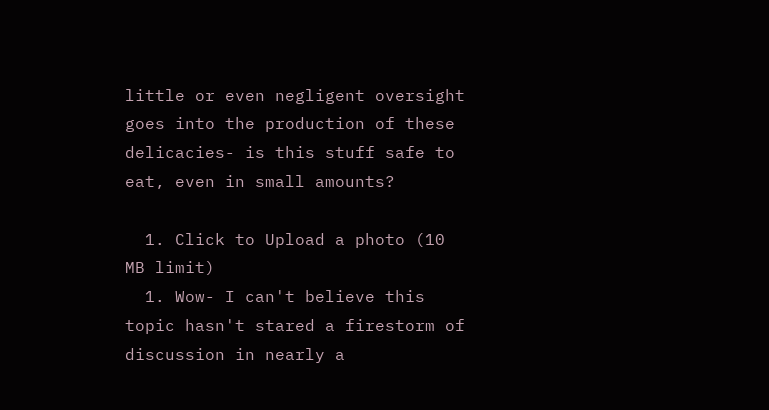little or even negligent oversight goes into the production of these delicacies- is this stuff safe to eat, even in small amounts?

  1. Click to Upload a photo (10 MB limit)
  1. Wow- I can't believe this topic hasn't stared a firestorm of discussion in nearly a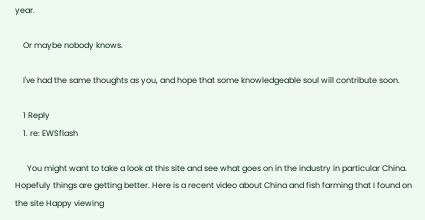year.

    Or maybe nobody knows.

    I've had the same thoughts as you, and hope that some knowledgeable soul will contribute soon.

    1 Reply
    1. re: EWSflash

      You might want to take a look at this site and see what goes on in the industry in particular China. Hopefuly things are getting better. Here is a recent video about China and fish farming that I found on the site Happy viewing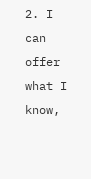2. I can offer what I know,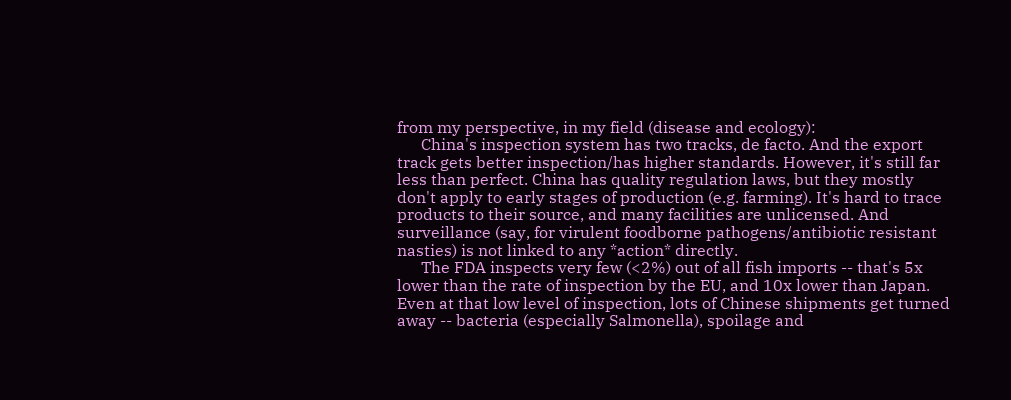from my perspective, in my field (disease and ecology):
      China's inspection system has two tracks, de facto. And the export track gets better inspection/has higher standards. However, it's still far less than perfect. China has quality regulation laws, but they mostly don't apply to early stages of production (e.g. farming). It's hard to trace products to their source, and many facilities are unlicensed. And surveillance (say, for virulent foodborne pathogens/antibiotic resistant nasties) is not linked to any *action* directly.
      The FDA inspects very few (<2%) out of all fish imports -- that's 5x lower than the rate of inspection by the EU, and 10x lower than Japan. Even at that low level of inspection, lots of Chinese shipments get turned away -- bacteria (especially Salmonella), spoilage and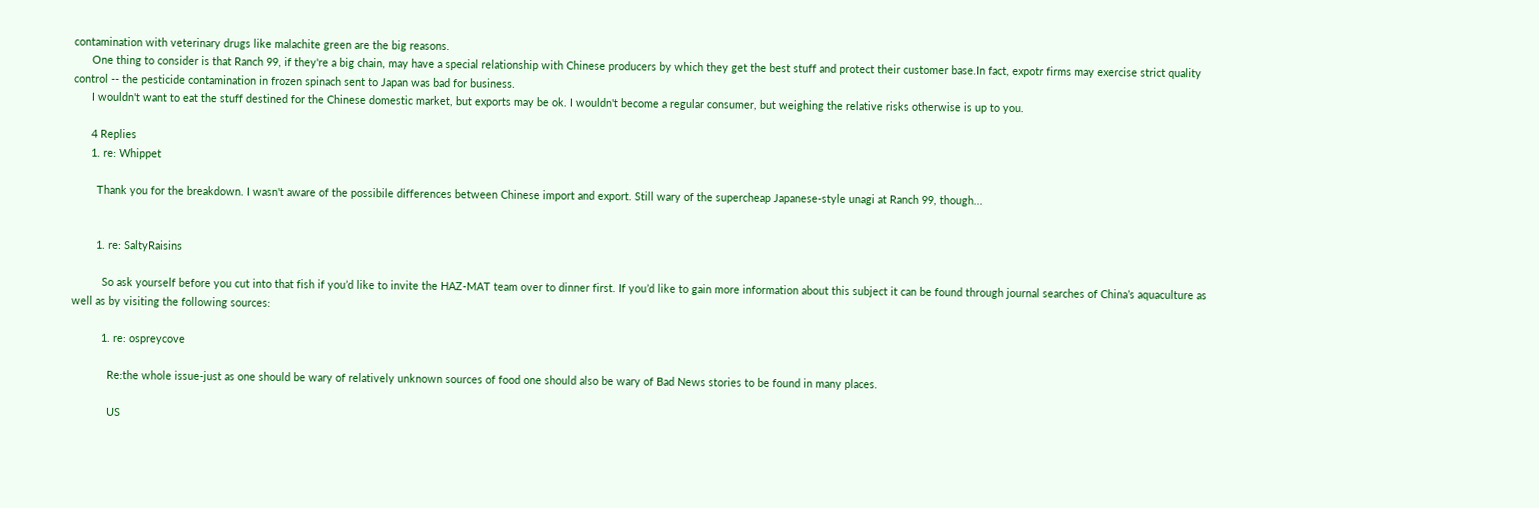contamination with veterinary drugs like malachite green are the big reasons.
      One thing to consider is that Ranch 99, if they're a big chain, may have a special relationship with Chinese producers by which they get the best stuff and protect their customer base.In fact, expotr firms may exercise strict quality control -- the pesticide contamination in frozen spinach sent to Japan was bad for business.
      I wouldn't want to eat the stuff destined for the Chinese domestic market, but exports may be ok. I wouldn't become a regular consumer, but weighing the relative risks otherwise is up to you.

      4 Replies
      1. re: Whippet

        Thank you for the breakdown. I wasn't aware of the possibile differences between Chinese import and export. Still wary of the supercheap Japanese-style unagi at Ranch 99, though...


        1. re: SaltyRaisins

          So ask yourself before you cut into that fish if you’d like to invite the HAZ-MAT team over to dinner first. If you’d like to gain more information about this subject it can be found through journal searches of China’s aquaculture as well as by visiting the following sources:

          1. re: ospreycove

            Re:the whole issue-just as one should be wary of relatively unknown sources of food one should also be wary of Bad News stories to be found in many places.

            US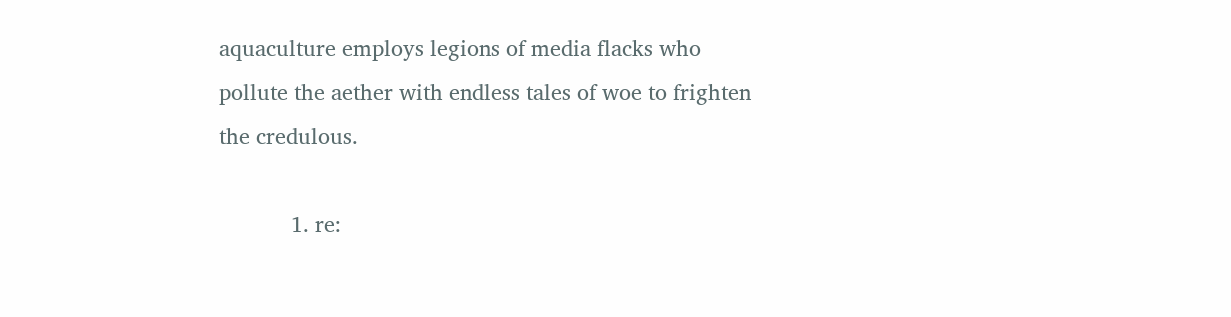aquaculture employs legions of media flacks who pollute the aether with endless tales of woe to frighten the credulous.

            1. re: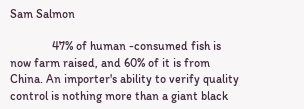Sam Salmon

              47% of human -consumed fish is now farm raised, and 60% of it is from China. An importer's ability to verify quality control is nothing more than a giant black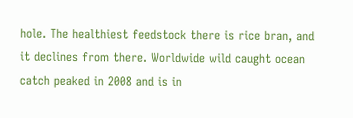hole. The healthiest feedstock there is rice bran, and it declines from there. Worldwide wild caught ocean catch peaked in 2008 and is in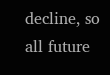decline, so all future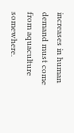increases in human demand must come from aquaculture somewhere.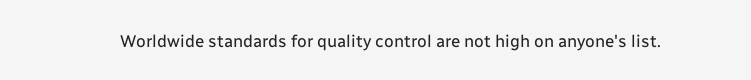Worldwide standards for quality control are not high on anyone's list.